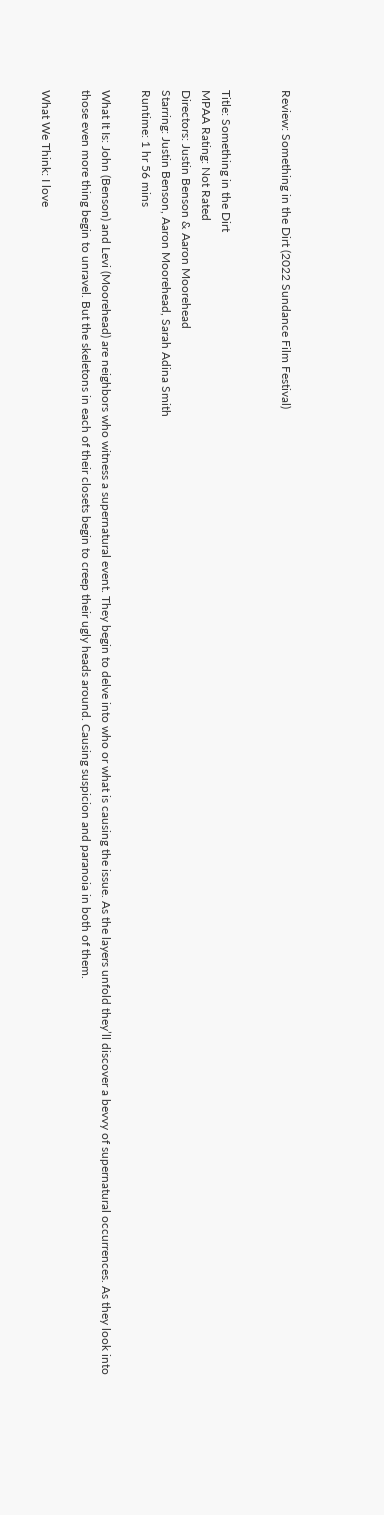Review: Something in the Dirt (2022 Sundance Film Festival)


Title: Something in the Dirt
MPAA Rating: Not Rated
Directors: Justin Benson & Aaron Moorehead
Starring: Justin Benson, Aaron Moorehead, Sarah Adina Smith
Runtime: 1 hr 56 mins

What It Is: John (Benson) and Levi (Moorehead) are neighbors who witness a supernatural event. They begin to delve into who or what is causing the issue. As the layers unfold they’ll discover a bevvy of supernatural occurrences. As they look into those even more thing begin to unravel. But the skeletons in each of their closets begin to creep their ugly heads around. Causing suspicion and paranoia in both of them.

What We Think: I love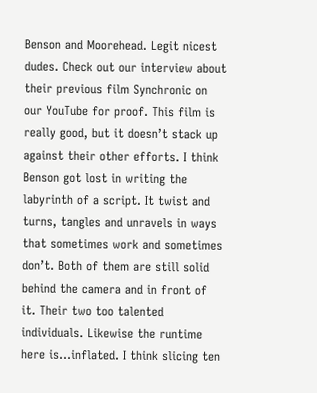Benson and Moorehead. Legit nicest dudes. Check out our interview about their previous film Synchronic on our YouTube for proof. This film is really good, but it doesn’t stack up against their other efforts. I think Benson got lost in writing the labyrinth of a script. It twist and turns, tangles and unravels in ways that sometimes work and sometimes don’t. Both of them are still solid behind the camera and in front of it. Their two too talented individuals. Likewise the runtime here is…inflated. I think slicing ten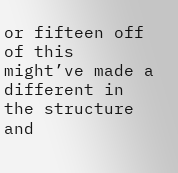or fifteen off of this might’ve made a different in the structure and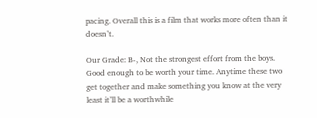pacing. Overall this is a film that works more often than it doesn’t.

Our Grade: B-, Not the strongest effort from the boys. Good enough to be worth your time. Anytime these two get together and make something you know at the very least it’ll be a worthwhile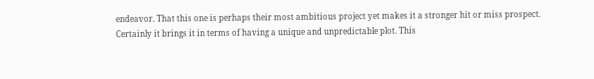endeavor. That this one is perhaps their most ambitious project yet makes it a stronger hit or miss prospect. Certainly it brings it in terms of having a unique and unpredictable plot. This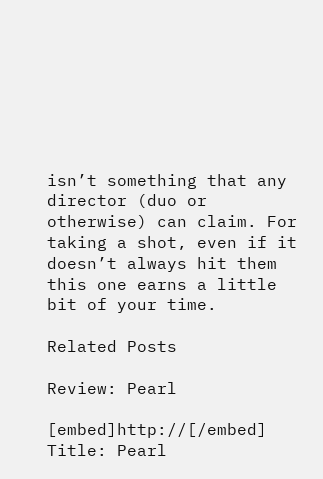isn’t something that any director (duo or otherwise) can claim. For taking a shot, even if it doesn’t always hit them this one earns a little bit of your time.

Related Posts

Review: Pearl

[embed]http://[/embed] Title: Pearl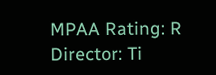MPAA Rating: R Director: Ti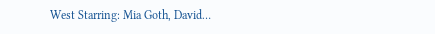West Starring: Mia Goth, David…